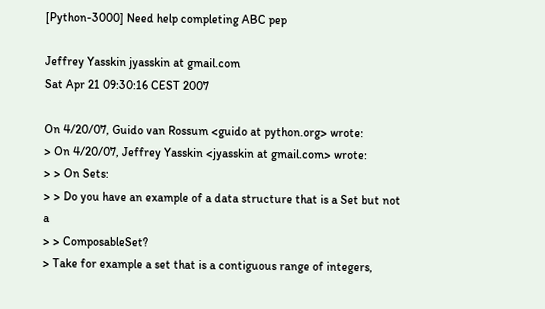[Python-3000] Need help completing ABC pep

Jeffrey Yasskin jyasskin at gmail.com
Sat Apr 21 09:30:16 CEST 2007

On 4/20/07, Guido van Rossum <guido at python.org> wrote:
> On 4/20/07, Jeffrey Yasskin <jyasskin at gmail.com> wrote:
> > On Sets:
> > Do you have an example of a data structure that is a Set but not a
> > ComposableSet?
> Take for example a set that is a contiguous range of integers,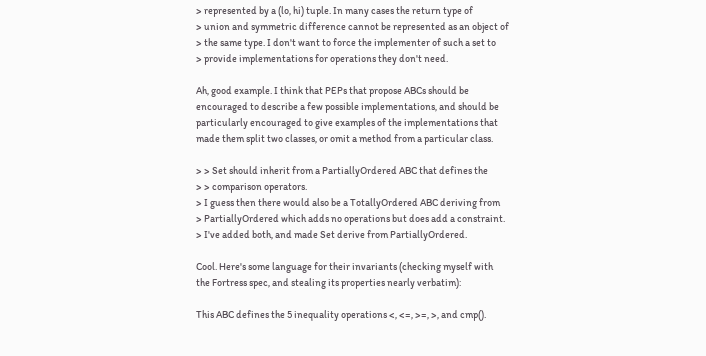> represented by a (lo, hi) tuple. In many cases the return type of
> union and symmetric difference cannot be represented as an object of
> the same type. I don't want to force the implementer of such a set to
> provide implementations for operations they don't need.

Ah, good example. I think that PEPs that propose ABCs should be
encouraged to describe a few possible implementations, and should be
particularly encouraged to give examples of the implementations that
made them split two classes, or omit a method from a particular class.

> > Set should inherit from a PartiallyOrdered ABC that defines the
> > comparison operators.
> I guess then there would also be a TotallyOrdered ABC deriving from
> PartiallyOrdered which adds no operations but does add a constraint.
> I've added both, and made Set derive from PartiallyOrdered.

Cool. Here's some language for their invariants (checking myself with
the Fortress spec, and stealing its properties nearly verbatim):

This ABC defines the 5 inequality operations <, <=, >=, >, and cmp().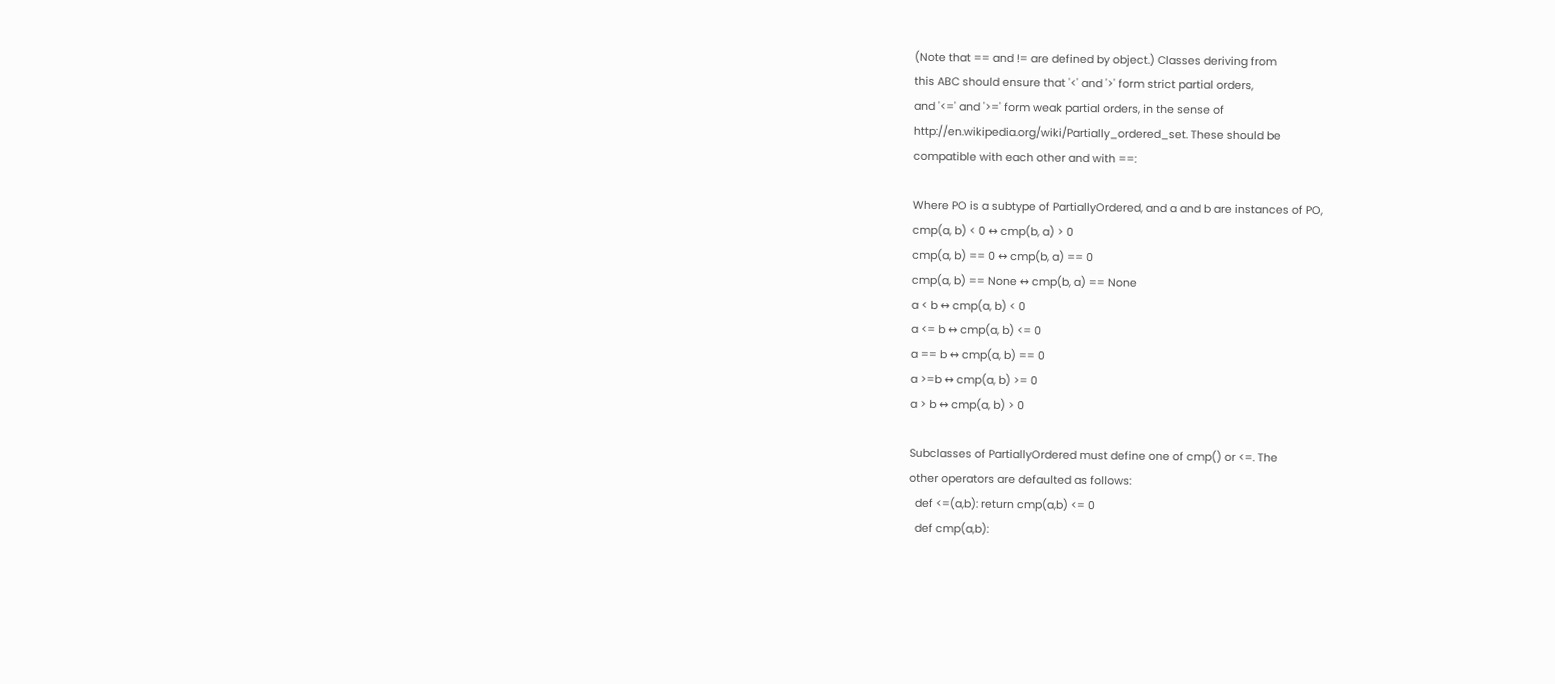(Note that == and != are defined by object.) Classes deriving from
this ABC should ensure that '<' and '>' form strict partial orders,
and '<=' and '>=' form weak partial orders, in the sense of
http://en.wikipedia.org/wiki/Partially_ordered_set. These should be
compatible with each other and with ==:

Where PO is a subtype of PartiallyOrdered, and a and b are instances of PO,
cmp(a, b) < 0 ↔ cmp(b, a) > 0
cmp(a, b) == 0 ↔ cmp(b, a) == 0
cmp(a, b) == None ↔ cmp(b, a) == None
a < b ↔ cmp(a, b) < 0
a <= b ↔ cmp(a, b) <= 0
a == b ↔ cmp(a, b) == 0
a >=b ↔ cmp(a, b) >= 0
a > b ↔ cmp(a, b) > 0

Subclasses of PartiallyOrdered must define one of cmp() or <=. The
other operators are defaulted as follows:
  def <=(a,b): return cmp(a,b) <= 0
  def cmp(a,b):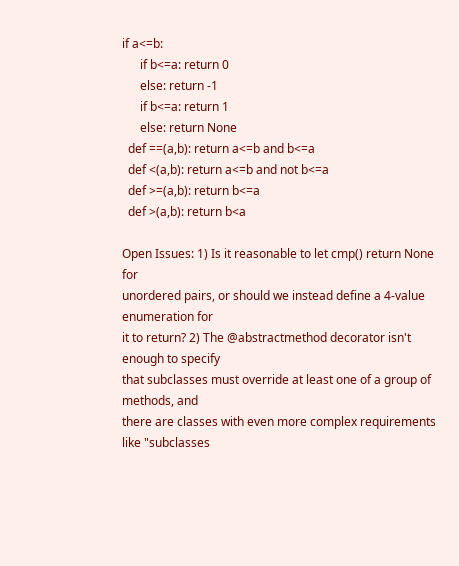if a<=b:
      if b<=a: return 0
      else: return -1
      if b<=a: return 1
      else: return None
  def ==(a,b): return a<=b and b<=a
  def <(a,b): return a<=b and not b<=a
  def >=(a,b): return b<=a
  def >(a,b): return b<a

Open Issues: 1) Is it reasonable to let cmp() return None for
unordered pairs, or should we instead define a 4-value enumeration for
it to return? 2) The @abstractmethod decorator isn't enough to specify
that subclasses must override at least one of a group of methods, and
there are classes with even more complex requirements like "subclasses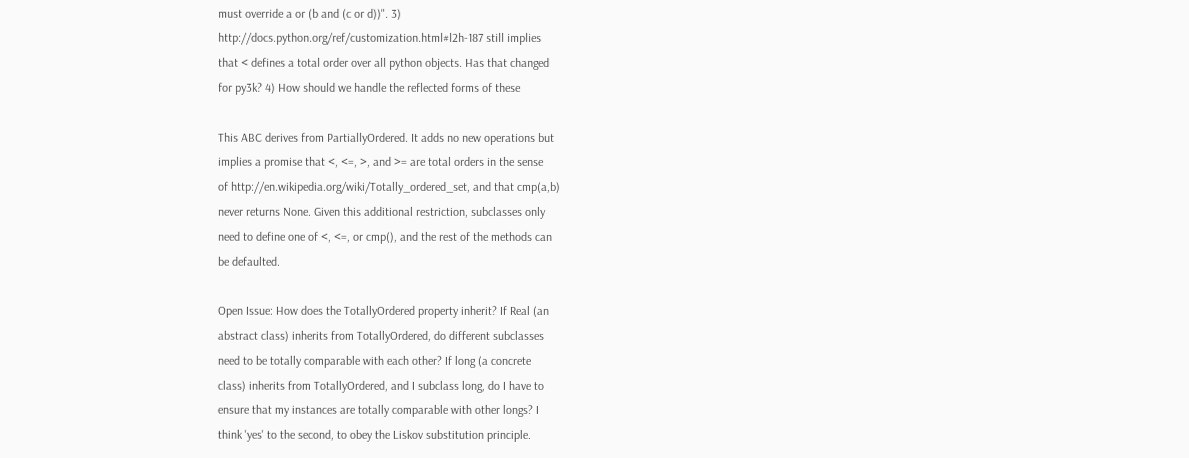must override a or (b and (c or d))". 3)
http://docs.python.org/ref/customization.html#l2h-187 still implies
that < defines a total order over all python objects. Has that changed
for py3k? 4) How should we handle the reflected forms of these

This ABC derives from PartiallyOrdered. It adds no new operations but
implies a promise that <, <=, >, and >= are total orders in the sense
of http://en.wikipedia.org/wiki/Totally_ordered_set, and that cmp(a,b)
never returns None. Given this additional restriction, subclasses only
need to define one of <, <=, or cmp(), and the rest of the methods can
be defaulted.

Open Issue: How does the TotallyOrdered property inherit? If Real (an
abstract class) inherits from TotallyOrdered, do different subclasses
need to be totally comparable with each other? If long (a concrete
class) inherits from TotallyOrdered, and I subclass long, do I have to
ensure that my instances are totally comparable with other longs? I
think 'yes' to the second, to obey the Liskov substitution principle.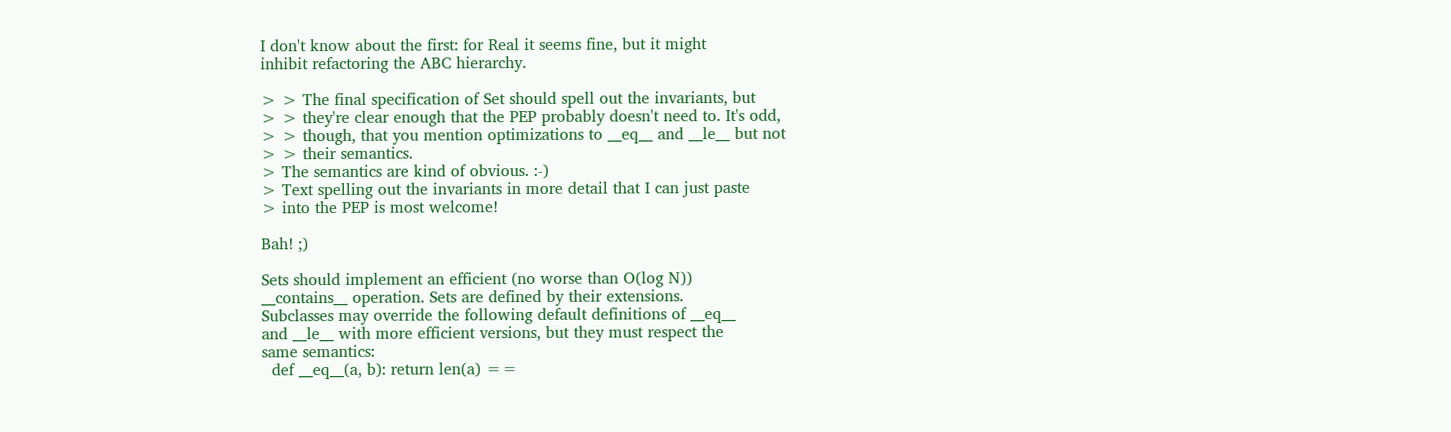I don't know about the first: for Real it seems fine, but it might
inhibit refactoring the ABC hierarchy.

> > The final specification of Set should spell out the invariants, but
> > they're clear enough that the PEP probably doesn't need to. It's odd,
> > though, that you mention optimizations to __eq__ and __le__ but not
> > their semantics.
> The semantics are kind of obvious. :-)
> Text spelling out the invariants in more detail that I can just paste
> into the PEP is most welcome!

Bah! ;)

Sets should implement an efficient (no worse than O(log N))
__contains__ operation. Sets are defined by their extensions.
Subclasses may override the following default definitions of __eq__
and __le__ with more efficient versions, but they must respect the
same semantics:
  def __eq__(a, b): return len(a) ==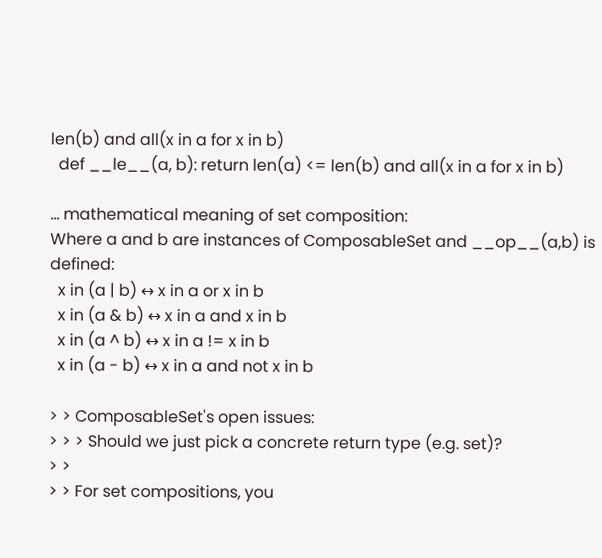len(b) and all(x in a for x in b)
  def __le__(a, b): return len(a) <= len(b) and all(x in a for x in b)

... mathematical meaning of set composition:
Where a and b are instances of ComposableSet and __op__(a,b) is defined:
  x in (a | b) ↔ x in a or x in b
  x in (a & b) ↔ x in a and x in b
  x in (a ^ b) ↔ x in a != x in b
  x in (a - b) ↔ x in a and not x in b

> > ComposableSet's open issues:
> > > Should we just pick a concrete return type (e.g. set)?
> >
> > For set compositions, you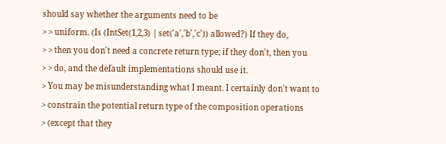should say whether the arguments need to be
> > uniform. (Is (IntSet(1,2,3) | set('a','b','c')) allowed?) If they do,
> > then you don't need a concrete return type; if they don't, then you
> > do, and the default implementations should use it.
> You may be misunderstanding what I meant. I certainly don't want to
> constrain the potential return type of the composition operations
> (except that they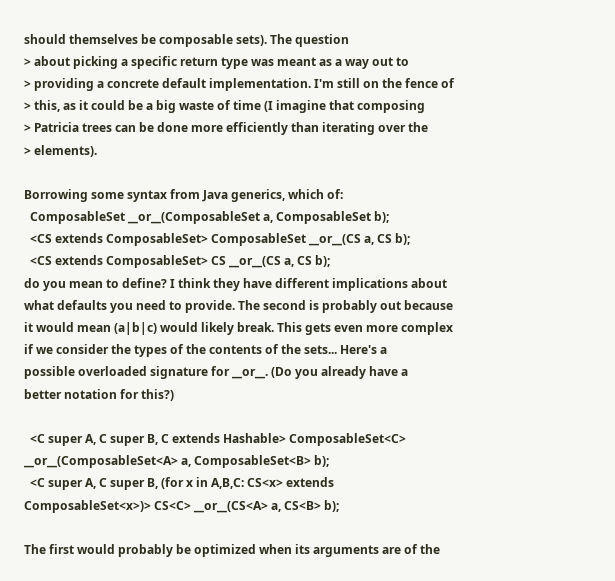should themselves be composable sets). The question
> about picking a specific return type was meant as a way out to
> providing a concrete default implementation. I'm still on the fence of
> this, as it could be a big waste of time (I imagine that composing
> Patricia trees can be done more efficiently than iterating over the
> elements).

Borrowing some syntax from Java generics, which of:
  ComposableSet __or__(ComposableSet a, ComposableSet b);
  <CS extends ComposableSet> ComposableSet __or__(CS a, CS b);
  <CS extends ComposableSet> CS __or__(CS a, CS b);
do you mean to define? I think they have different implications about
what defaults you need to provide. The second is probably out because
it would mean (a|b|c) would likely break. This gets even more complex
if we consider the types of the contents of the sets... Here's a
possible overloaded signature for __or__. (Do you already have a
better notation for this?)

  <C super A, C super B, C extends Hashable> ComposableSet<C>
__or__(ComposableSet<A> a, ComposableSet<B> b);
  <C super A, C super B, (for x in A,B,C: CS<x> extends
ComposableSet<x>)> CS<C> __or__(CS<A> a, CS<B> b);

The first would probably be optimized when its arguments are of the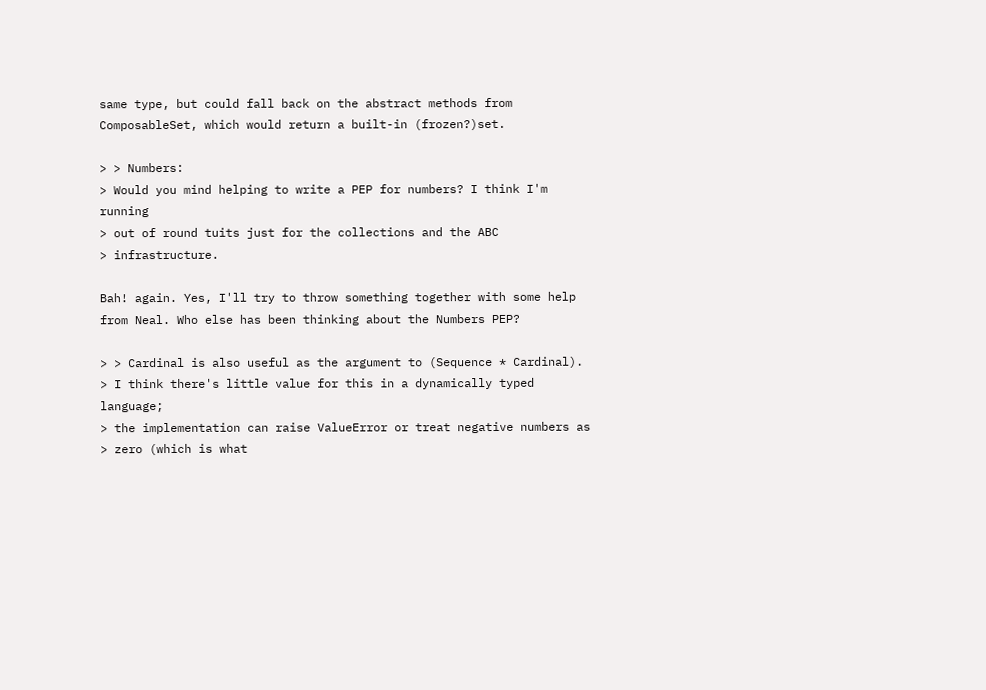same type, but could fall back on the abstract methods from
ComposableSet, which would return a built-in (frozen?)set.

> > Numbers:
> Would you mind helping to write a PEP for numbers? I think I'm running
> out of round tuits just for the collections and the ABC
> infrastructure.

Bah! again. Yes, I'll try to throw something together with some help
from Neal. Who else has been thinking about the Numbers PEP?

> > Cardinal is also useful as the argument to (Sequence * Cardinal).
> I think there's little value for this in a dynamically typed language;
> the implementation can raise ValueError or treat negative numbers as
> zero (which is what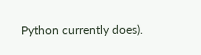Python currently does).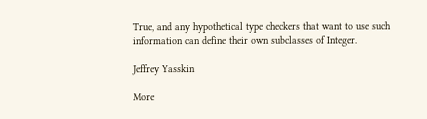True, and any hypothetical type checkers that want to use such
information can define their own subclasses of Integer.

Jeffrey Yasskin

More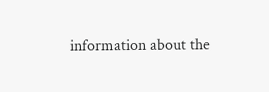information about the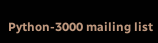Python-3000 mailing list